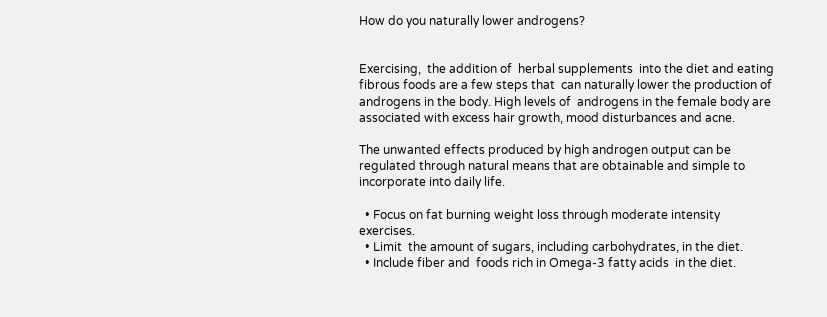How do you naturally lower androgens?


Exercising,  the addition of  herbal supplements  into the diet and eating fibrous foods are a few steps that  can naturally lower the production of  androgens in the body. High levels of  androgens in the female body are associated with excess hair growth, mood disturbances and acne.

The unwanted effects produced by high androgen output can be regulated through natural means that are obtainable and simple to incorporate into daily life.

  • Focus on fat burning weight loss through moderate intensity exercises.
  • Limit  the amount of sugars, including carbohydrates, in the diet.
  • Include fiber and  foods rich in Omega-3 fatty acids  in the diet.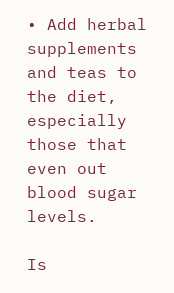• Add herbal supplements and teas to the diet, especially those that even out blood sugar levels.

Is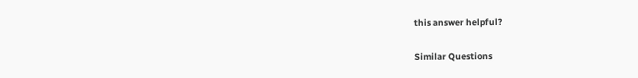this answer helpful?

Similar Questions